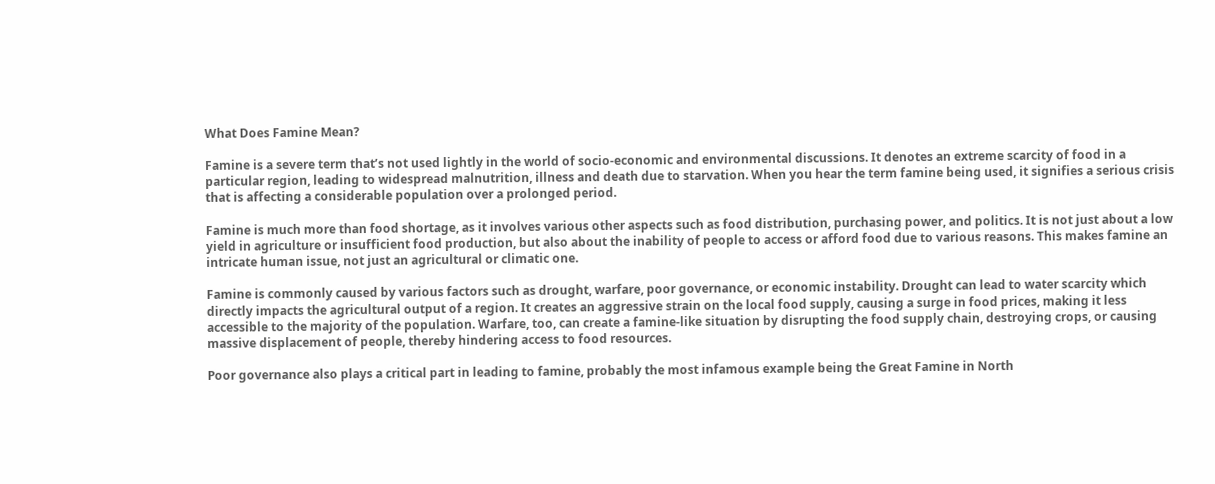What Does Famine Mean?

Famine is a severe term that’s not used lightly in the world of socio-economic and environmental discussions. It denotes an extreme scarcity of food in a particular region, leading to widespread malnutrition, illness and death due to starvation. When you hear the term famine being used, it signifies a serious crisis that is affecting a considerable population over a prolonged period.

Famine is much more than food shortage, as it involves various other aspects such as food distribution, purchasing power, and politics. It is not just about a low yield in agriculture or insufficient food production, but also about the inability of people to access or afford food due to various reasons. This makes famine an intricate human issue, not just an agricultural or climatic one.

Famine is commonly caused by various factors such as drought, warfare, poor governance, or economic instability. Drought can lead to water scarcity which directly impacts the agricultural output of a region. It creates an aggressive strain on the local food supply, causing a surge in food prices, making it less accessible to the majority of the population. Warfare, too, can create a famine-like situation by disrupting the food supply chain, destroying crops, or causing massive displacement of people, thereby hindering access to food resources.

Poor governance also plays a critical part in leading to famine, probably the most infamous example being the Great Famine in North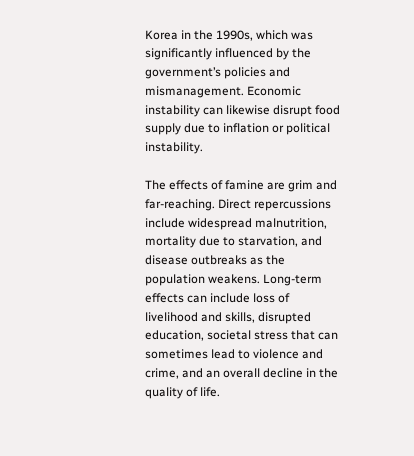Korea in the 1990s, which was significantly influenced by the government’s policies and mismanagement. Economic instability can likewise disrupt food supply due to inflation or political instability.

The effects of famine are grim and far-reaching. Direct repercussions include widespread malnutrition, mortality due to starvation, and disease outbreaks as the population weakens. Long-term effects can include loss of livelihood and skills, disrupted education, societal stress that can sometimes lead to violence and crime, and an overall decline in the quality of life.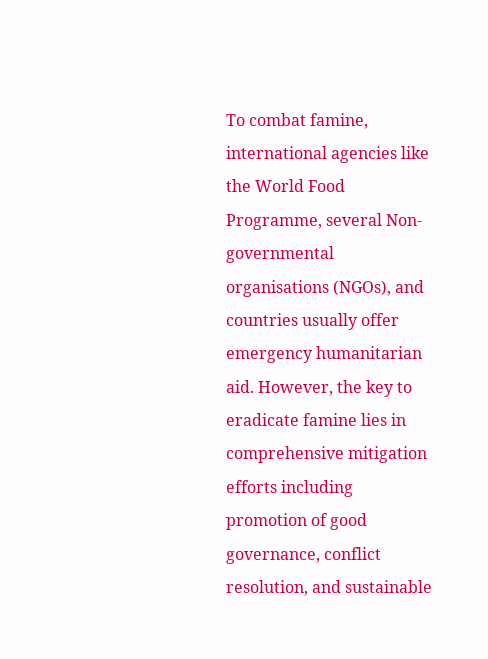To combat famine, international agencies like the World Food Programme, several Non-governmental organisations (NGOs), and countries usually offer emergency humanitarian aid. However, the key to eradicate famine lies in comprehensive mitigation efforts including promotion of good governance, conflict resolution, and sustainable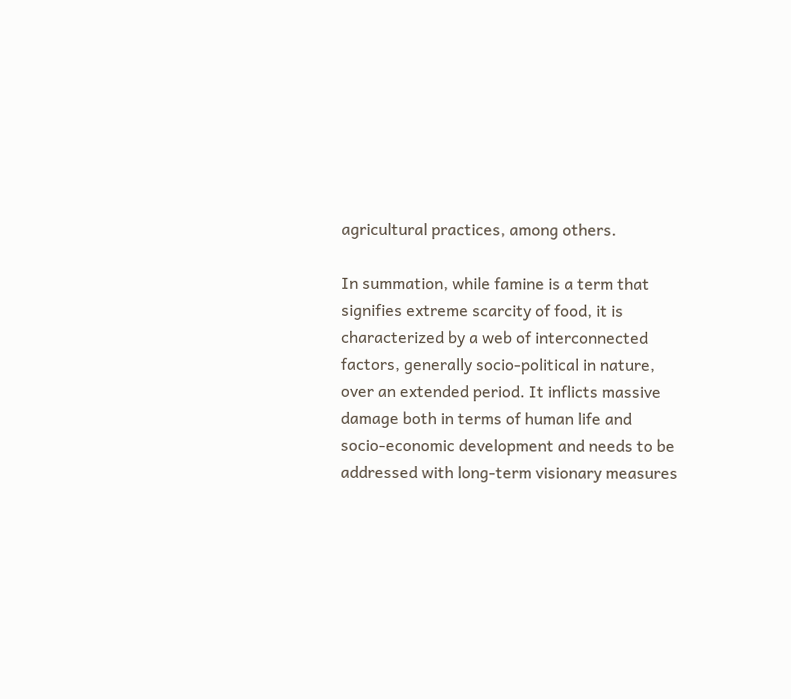agricultural practices, among others.

In summation, while famine is a term that signifies extreme scarcity of food, it is characterized by a web of interconnected factors, generally socio-political in nature, over an extended period. It inflicts massive damage both in terms of human life and socio-economic development and needs to be addressed with long-term visionary measures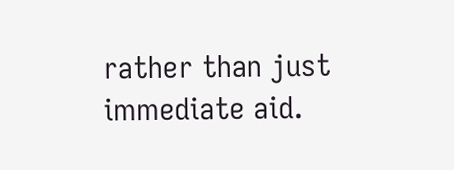rather than just immediate aid.